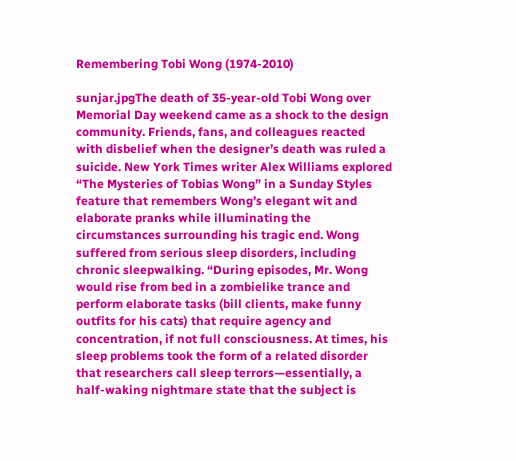Remembering Tobi Wong (1974-2010)

sunjar.jpgThe death of 35-year-old Tobi Wong over Memorial Day weekend came as a shock to the design community. Friends, fans, and colleagues reacted with disbelief when the designer’s death was ruled a suicide. New York Times writer Alex Williams explored “The Mysteries of Tobias Wong” in a Sunday Styles feature that remembers Wong’s elegant wit and elaborate pranks while illuminating the circumstances surrounding his tragic end. Wong suffered from serious sleep disorders, including chronic sleepwalking. “During episodes, Mr. Wong would rise from bed in a zombielike trance and perform elaborate tasks (bill clients, make funny outfits for his cats) that require agency and concentration, if not full consciousness. At times, his sleep problems took the form of a related disorder that researchers call sleep terrors—essentially, a half-waking nightmare state that the subject is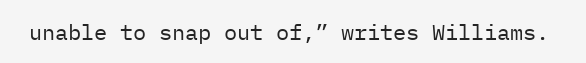unable to snap out of,” writes Williams.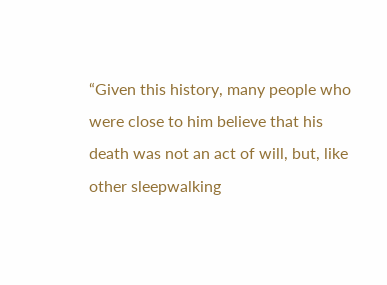“Given this history, many people who were close to him believe that his death was not an act of will, but, like other sleepwalking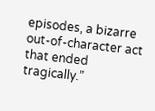episodes, a bizarre out-of-character act that ended tragically.”